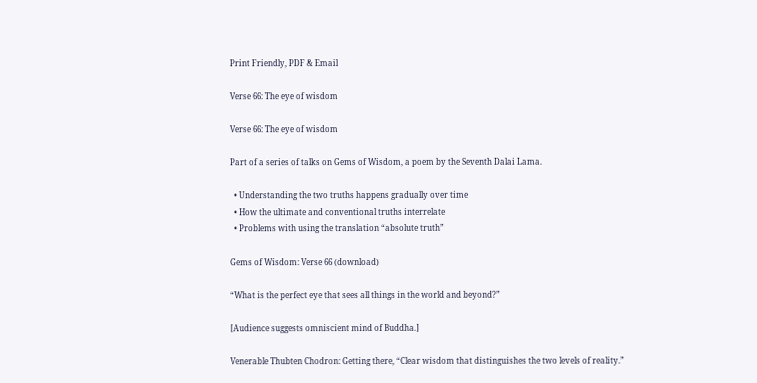Print Friendly, PDF & Email

Verse 66: The eye of wisdom

Verse 66: The eye of wisdom

Part of a series of talks on Gems of Wisdom, a poem by the Seventh Dalai Lama.

  • Understanding the two truths happens gradually over time
  • How the ultimate and conventional truths interrelate
  • Problems with using the translation “absolute truth”

Gems of Wisdom: Verse 66 (download)

“What is the perfect eye that sees all things in the world and beyond?”

[Audience suggests omniscient mind of Buddha.]

Venerable Thubten Chodron: Getting there, “Clear wisdom that distinguishes the two levels of reality.”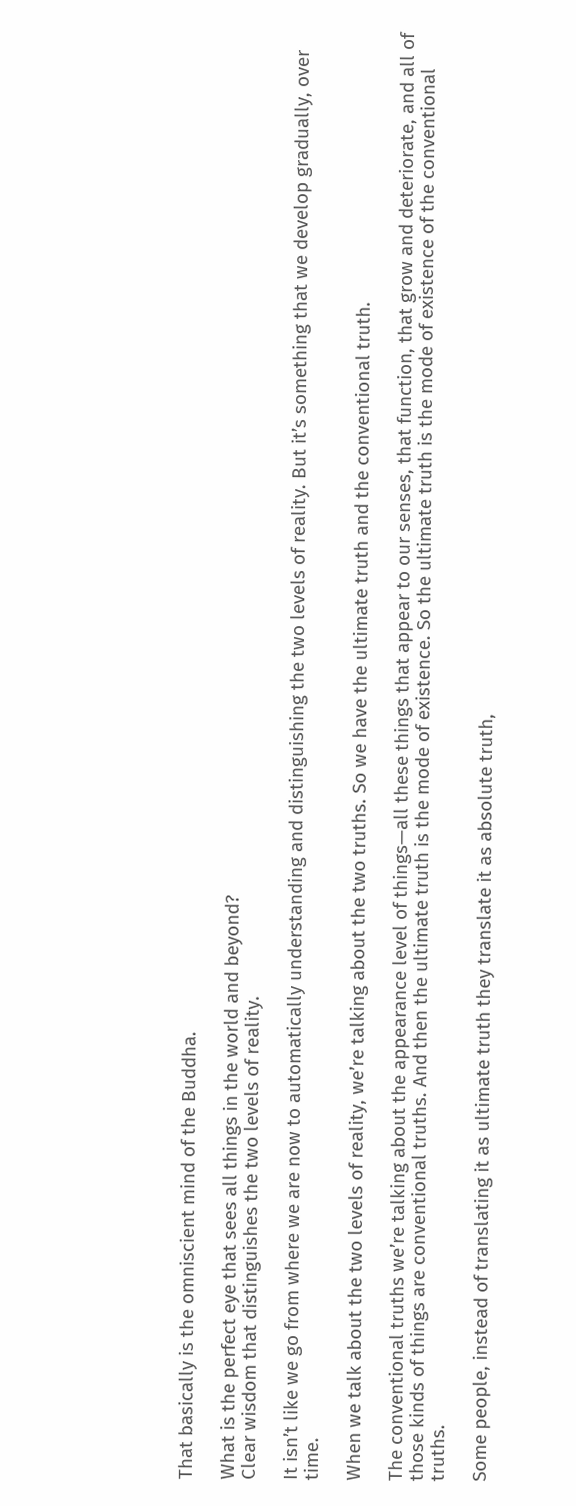That basically is the omniscient mind of the Buddha.

What is the perfect eye that sees all things in the world and beyond?
Clear wisdom that distinguishes the two levels of reality.

It isn’t like we go from where we are now to automatically understanding and distinguishing the two levels of reality. But it’s something that we develop gradually, over time.

When we talk about the two levels of reality, we’re talking about the two truths. So we have the ultimate truth and the conventional truth.

The conventional truths we’re talking about the appearance level of things—all these things that appear to our senses, that function, that grow and deteriorate, and all of those kinds of things are conventional truths. And then the ultimate truth is the mode of existence. So the ultimate truth is the mode of existence of the conventional truths.

Some people, instead of translating it as ultimate truth they translate it as absolute truth,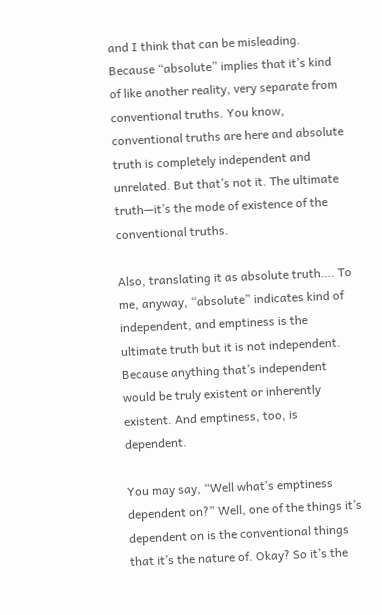and I think that can be misleading. Because “absolute” implies that it’s kind of like another reality, very separate from conventional truths. You know, conventional truths are here and absolute truth is completely independent and unrelated. But that’s not it. The ultimate truth—it’s the mode of existence of the conventional truths.

Also, translating it as absolute truth…. To me, anyway, “absolute” indicates kind of independent, and emptiness is the ultimate truth but it is not independent. Because anything that’s independent would be truly existent or inherently existent. And emptiness, too, is dependent.

You may say, “Well what’s emptiness dependent on?” Well, one of the things it’s dependent on is the conventional things that it’s the nature of. Okay? So it’s the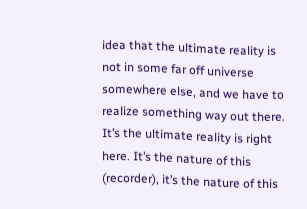idea that the ultimate reality is not in some far off universe somewhere else, and we have to realize something way out there. It’s the ultimate reality is right here. It’s the nature of this (recorder), it’s the nature of this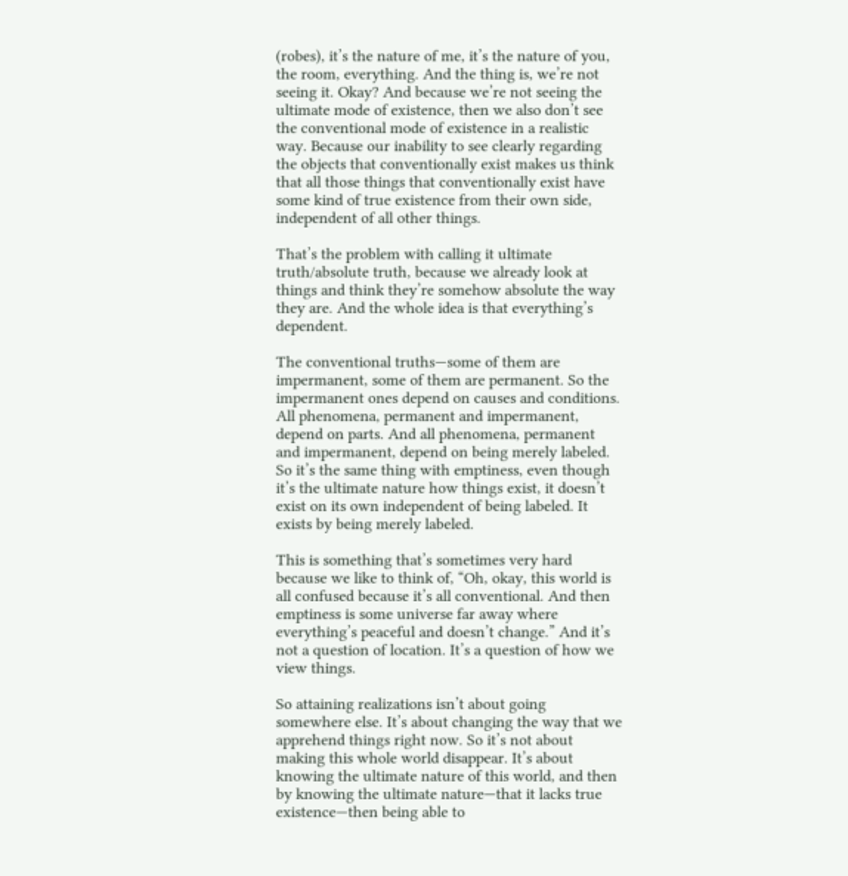(robes), it’s the nature of me, it’s the nature of you, the room, everything. And the thing is, we’re not seeing it. Okay? And because we’re not seeing the ultimate mode of existence, then we also don’t see the conventional mode of existence in a realistic way. Because our inability to see clearly regarding the objects that conventionally exist makes us think that all those things that conventionally exist have some kind of true existence from their own side, independent of all other things.

That’s the problem with calling it ultimate truth/absolute truth, because we already look at things and think they’re somehow absolute the way they are. And the whole idea is that everything’s dependent.

The conventional truths—some of them are impermanent, some of them are permanent. So the impermanent ones depend on causes and conditions. All phenomena, permanent and impermanent, depend on parts. And all phenomena, permanent and impermanent, depend on being merely labeled. So it’s the same thing with emptiness, even though it’s the ultimate nature how things exist, it doesn’t exist on its own independent of being labeled. It exists by being merely labeled.

This is something that’s sometimes very hard because we like to think of, “Oh, okay, this world is all confused because it’s all conventional. And then emptiness is some universe far away where everything’s peaceful and doesn’t change.” And it’s not a question of location. It’s a question of how we view things.

So attaining realizations isn’t about going somewhere else. It’s about changing the way that we apprehend things right now. So it’s not about making this whole world disappear. It’s about knowing the ultimate nature of this world, and then by knowing the ultimate nature—that it lacks true existence—then being able to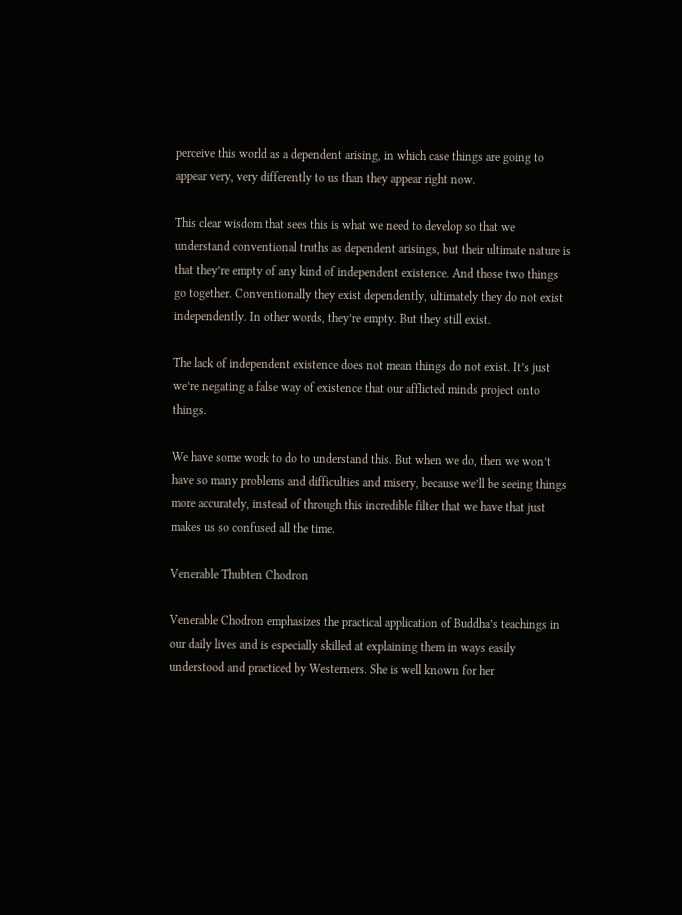perceive this world as a dependent arising, in which case things are going to appear very, very differently to us than they appear right now.

This clear wisdom that sees this is what we need to develop so that we understand conventional truths as dependent arisings, but their ultimate nature is that they’re empty of any kind of independent existence. And those two things go together. Conventionally they exist dependently, ultimately they do not exist independently. In other words, they’re empty. But they still exist.

The lack of independent existence does not mean things do not exist. It’s just we’re negating a false way of existence that our afflicted minds project onto things.

We have some work to do to understand this. But when we do, then we won’t have so many problems and difficulties and misery, because we’ll be seeing things more accurately, instead of through this incredible filter that we have that just makes us so confused all the time.

Venerable Thubten Chodron

Venerable Chodron emphasizes the practical application of Buddha’s teachings in our daily lives and is especially skilled at explaining them in ways easily understood and practiced by Westerners. She is well known for her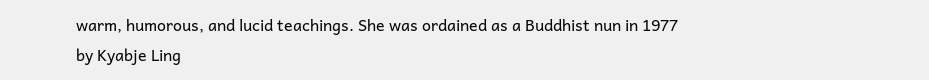warm, humorous, and lucid teachings. She was ordained as a Buddhist nun in 1977 by Kyabje Ling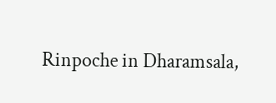Rinpoche in Dharamsala,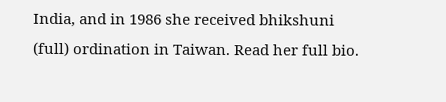India, and in 1986 she received bhikshuni (full) ordination in Taiwan. Read her full bio.